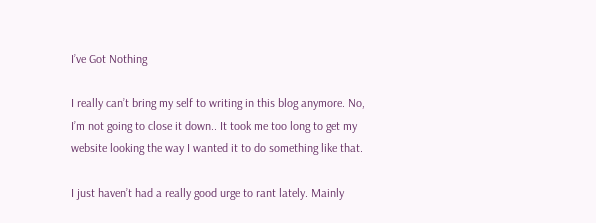I’ve Got Nothing

I really can’t bring my self to writing in this blog anymore. No, I’m not going to close it down.. It took me too long to get my website looking the way I wanted it to do something like that.

I just haven’t had a really good urge to rant lately. Mainly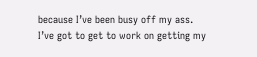because I’ve been busy off my ass. I’ve got to get to work on getting my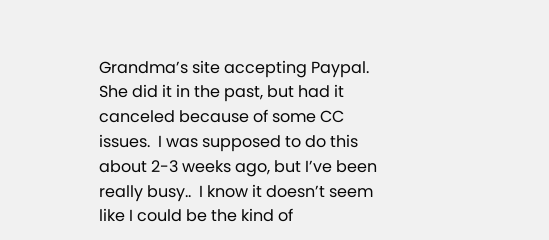Grandma’s site accepting Paypal. She did it in the past, but had it canceled because of some CC issues.  I was supposed to do this about 2-3 weeks ago, but I’ve been really busy..  I know it doesn’t seem like I could be the kind of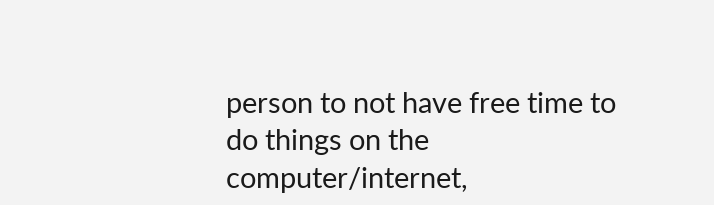person to not have free time to do things on the computer/internet,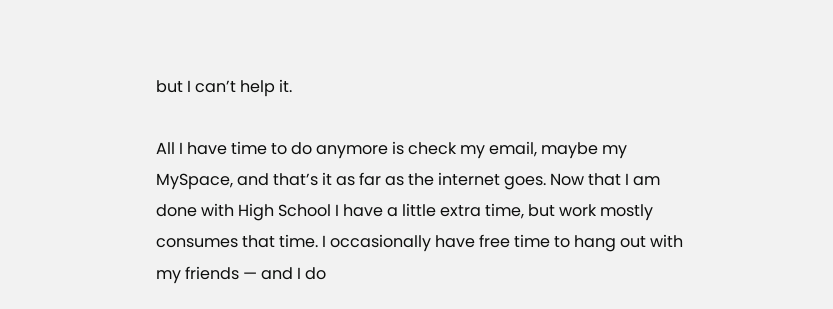but I can’t help it.

All I have time to do anymore is check my email, maybe my MySpace, and that’s it as far as the internet goes. Now that I am done with High School I have a little extra time, but work mostly consumes that time. I occasionally have free time to hang out with my friends — and I do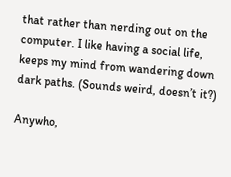that rather than nerding out on the computer. I like having a social life, keeps my mind from wandering down dark paths. (Sounds weird, doesn’t it?)

Anywho,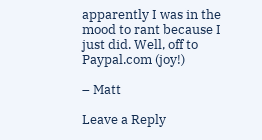apparently I was in the mood to rant because I just did. Well, off to Paypal.com (joy!)

– Matt

Leave a Reply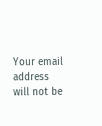Your email address will not be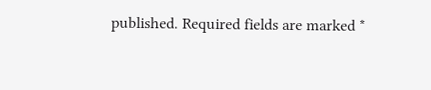published. Required fields are marked *